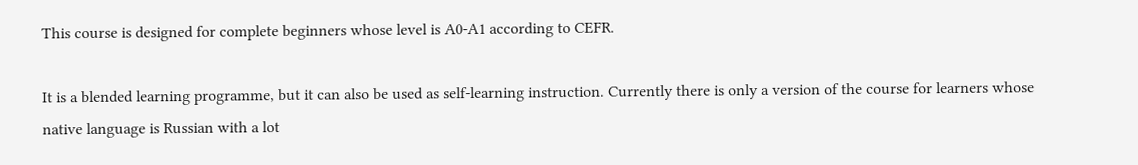This course is designed for complete beginners whose level is A0-A1 according to CEFR.

It is a blended learning programme, but it can also be used as self-learning instruction. Currently there is only a version of the course for learners whose native language is Russian with a lot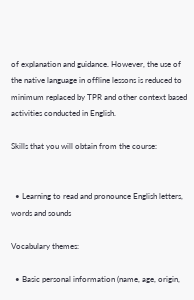of explanation and guidance. However, the use of the native language in offline lessons is reduced to minimum replaced by TPR and other context based activities conducted in English.

Skills that you will obtain from the course:


  • Learning to read and pronounce English letters, words and sounds

Vocabulary themes:

  • Basic personal information (name, age, origin,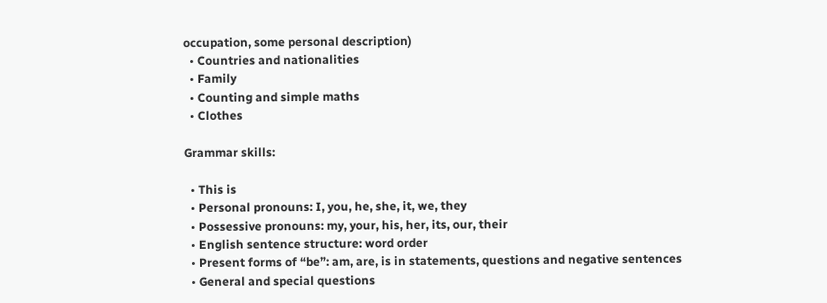occupation, some personal description)
  • Countries and nationalities
  • Family
  • Counting and simple maths
  • Clothes

Grammar skills:

  • This is
  • Personal pronouns: I, you, he, she, it, we, they
  • Possessive pronouns: my, your, his, her, its, our, their
  • English sentence structure: word order
  • Present forms of “be”: am, are, is in statements, questions and negative sentences
  • General and special questions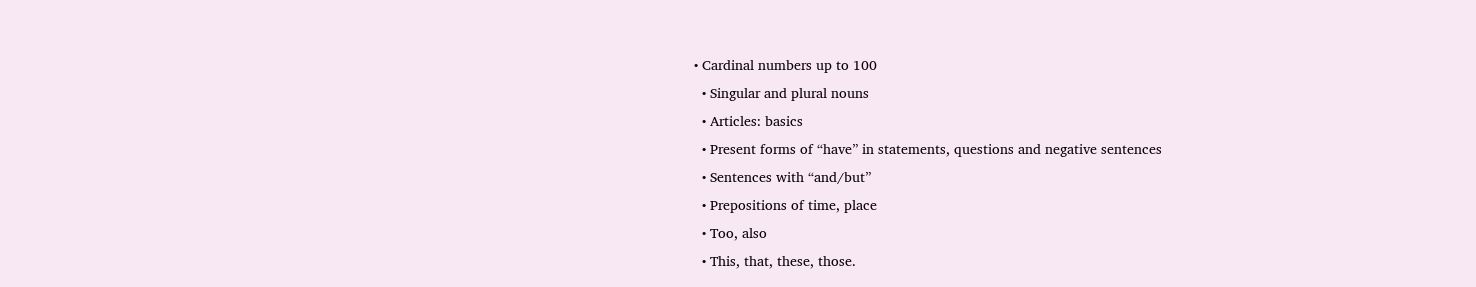• Cardinal numbers up to 100
  • Singular and plural nouns
  • Articles: basics
  • Present forms of “have” in statements, questions and negative sentences
  • Sentences with “and/but”
  • Prepositions of time, place
  • Too, also
  • This, that, these, those.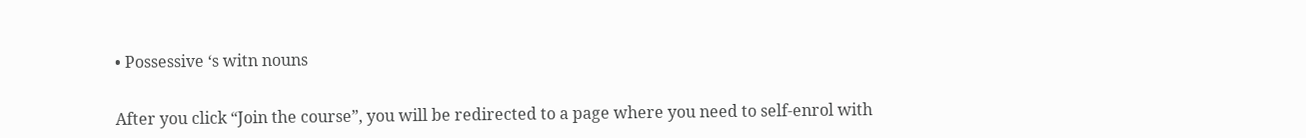• Possessive ‘s witn nouns


After you click “Join the course”, you will be redirected to a page where you need to self-enrol with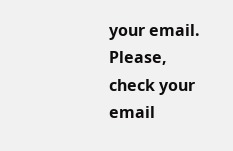your email. Please, check your email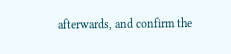afterwards, and confirm the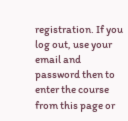registration. If you log out, use your email and password then to enter the course from this page or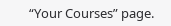“Your Courses” page.